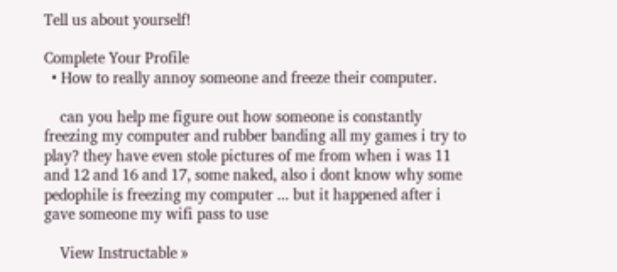Tell us about yourself!

Complete Your Profile
  • How to really annoy someone and freeze their computer.

    can you help me figure out how someone is constantly freezing my computer and rubber banding all my games i try to play? they have even stole pictures of me from when i was 11 and 12 and 16 and 17, some naked, also i dont know why some pedophile is freezing my computer ... but it happened after i gave someone my wifi pass to use

    View Instructable »